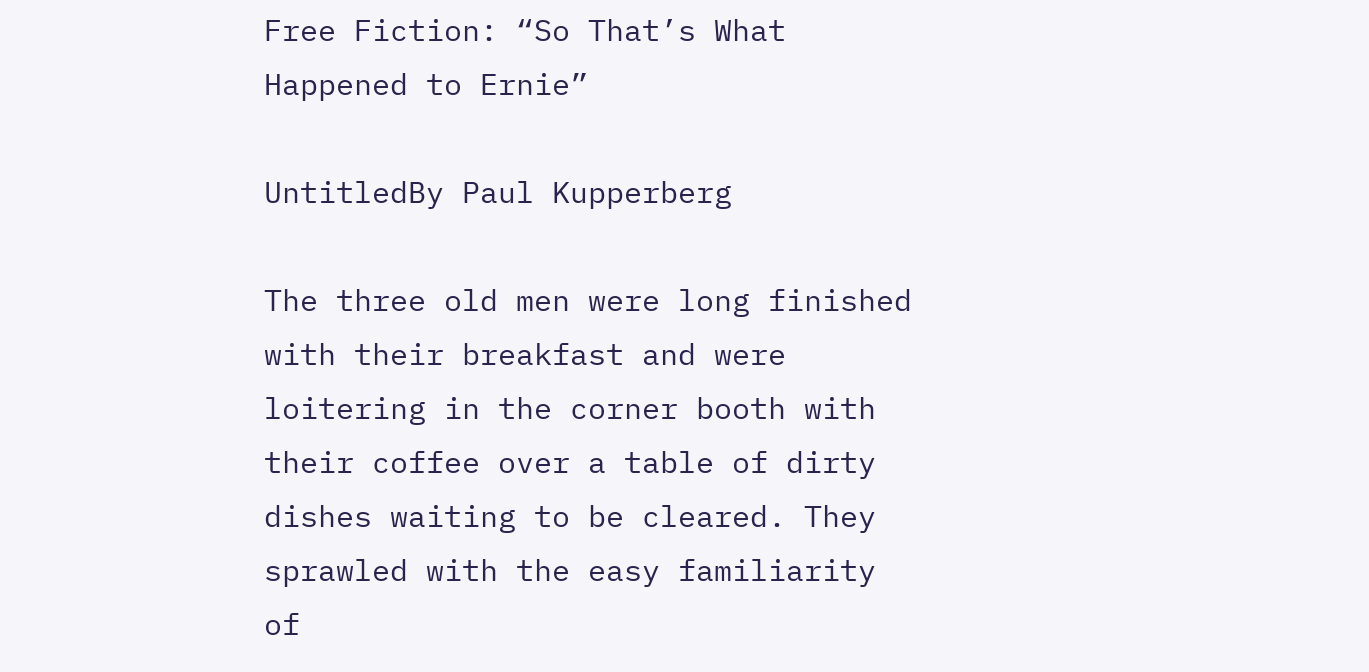Free Fiction: “So That’s What Happened to Ernie”

UntitledBy Paul Kupperberg

The three old men were long finished with their breakfast and were loitering in the corner booth with their coffee over a table of dirty dishes waiting to be cleared. They sprawled with the easy familiarity of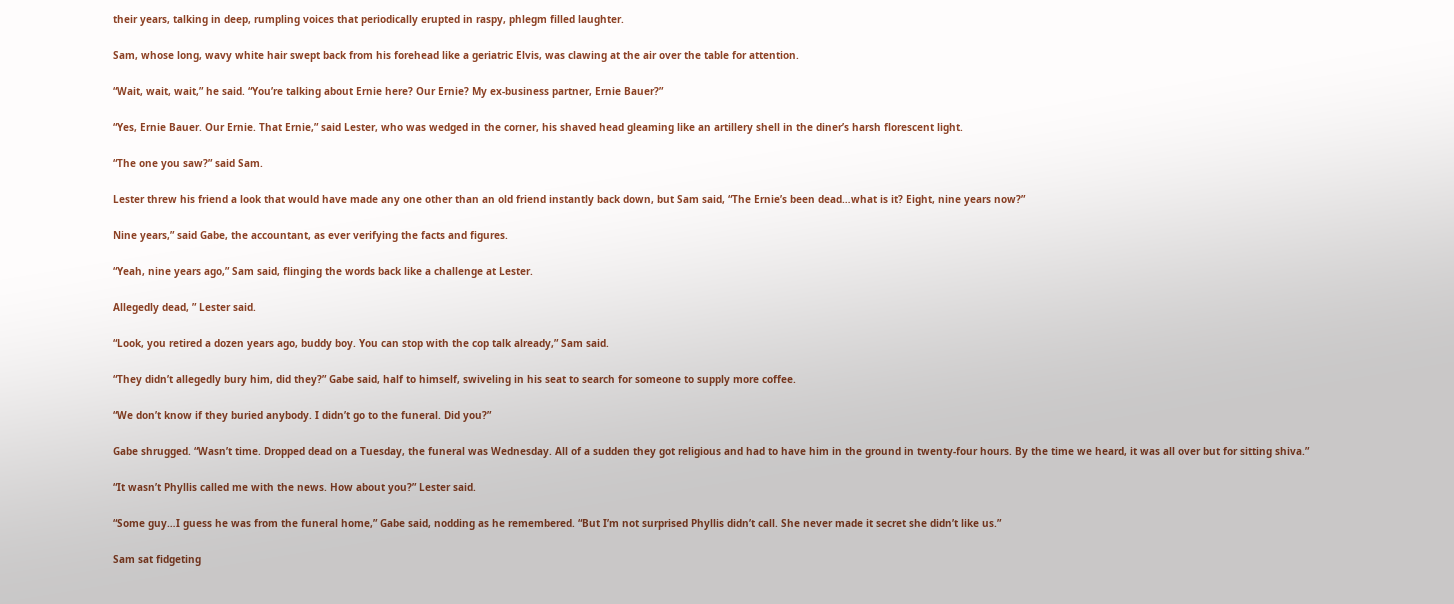their years, talking in deep, rumpling voices that periodically erupted in raspy, phlegm filled laughter.

Sam, whose long, wavy white hair swept back from his forehead like a geriatric Elvis, was clawing at the air over the table for attention.

“Wait, wait, wait,” he said. “You’re talking about Ernie here? Our Ernie? My ex-business partner, Ernie Bauer?”

“Yes, Ernie Bauer. Our Ernie. That Ernie,” said Lester, who was wedged in the corner, his shaved head gleaming like an artillery shell in the diner’s harsh florescent light.

“The one you saw?” said Sam.

Lester threw his friend a look that would have made any one other than an old friend instantly back down, but Sam said, “The Ernie’s been dead…what is it? Eight, nine years now?”

Nine years,” said Gabe, the accountant, as ever verifying the facts and figures.

“Yeah, nine years ago,” Sam said, flinging the words back like a challenge at Lester.

Allegedly dead, ” Lester said.

“Look, you retired a dozen years ago, buddy boy. You can stop with the cop talk already,” Sam said.

“They didn’t allegedly bury him, did they?” Gabe said, half to himself, swiveling in his seat to search for someone to supply more coffee.

“We don’t know if they buried anybody. I didn’t go to the funeral. Did you?”

Gabe shrugged. “Wasn’t time. Dropped dead on a Tuesday, the funeral was Wednesday. All of a sudden they got religious and had to have him in the ground in twenty-four hours. By the time we heard, it was all over but for sitting shiva.”

“It wasn’t Phyllis called me with the news. How about you?” Lester said.

“Some guy…I guess he was from the funeral home,” Gabe said, nodding as he remembered. “But I’m not surprised Phyllis didn’t call. She never made it secret she didn’t like us.”

Sam sat fidgeting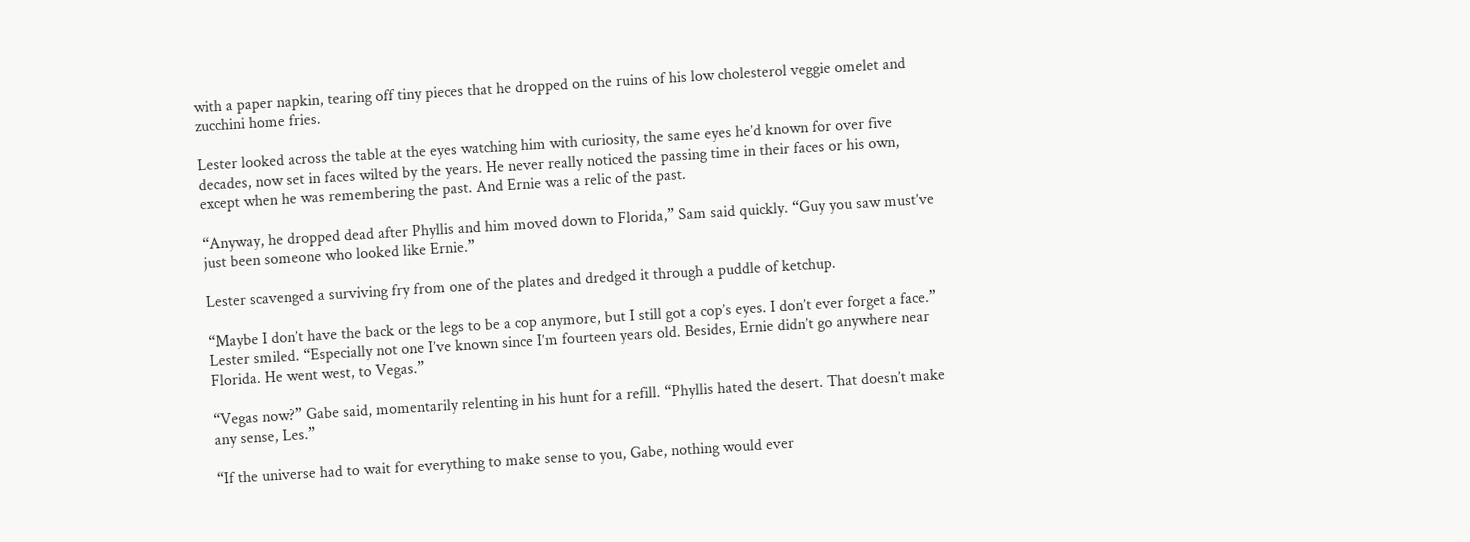with a paper napkin, tearing off tiny pieces that he dropped on the ruins of his low cholesterol veggie omelet and zucchini home fries.

Lester looked across the table at the eyes watching him with curiosity, the same eyes he’d known for over five decades, now set in faces wilted by the years. He never really noticed the passing time in their faces or his own, except when he was remembering the past. And Ernie was a relic of the past.

“Anyway, he dropped dead after Phyllis and him moved down to Florida,” Sam said quickly. “Guy you saw must’ve just been someone who looked like Ernie.”

Lester scavenged a surviving fry from one of the plates and dredged it through a puddle of ketchup.

“Maybe I don’t have the back or the legs to be a cop anymore, but I still got a cop’s eyes. I don’t ever forget a face.” Lester smiled. “Especially not one I’ve known since I’m fourteen years old. Besides, Ernie didn’t go anywhere near Florida. He went west, to Vegas.”

“Vegas now?” Gabe said, momentarily relenting in his hunt for a refill. “Phyllis hated the desert. That doesn’t make any sense, Les.”

“If the universe had to wait for everything to make sense to you, Gabe, nothing would ever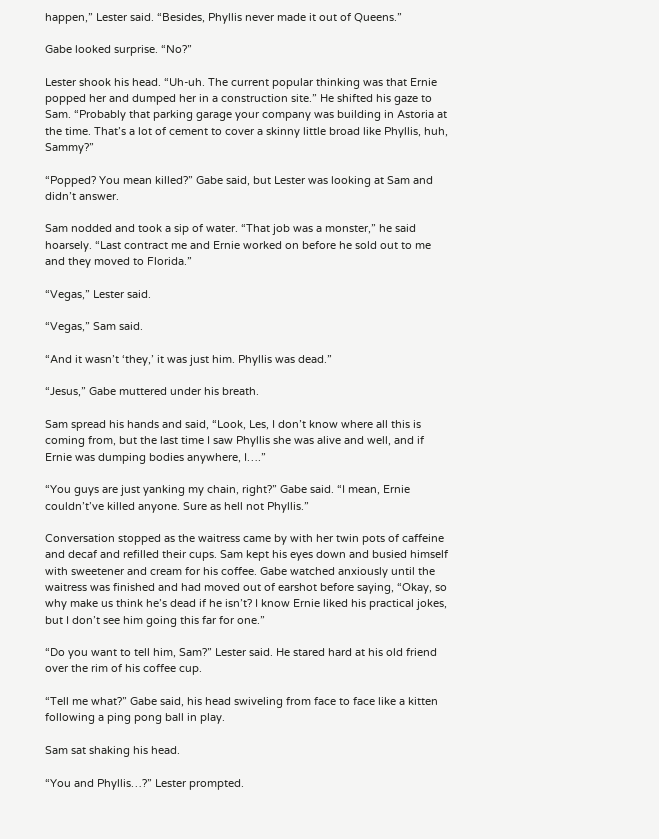happen,” Lester said. “Besides, Phyllis never made it out of Queens.”

Gabe looked surprise. “No?”

Lester shook his head. “Uh-uh. The current popular thinking was that Ernie popped her and dumped her in a construction site.” He shifted his gaze to Sam. “Probably that parking garage your company was building in Astoria at the time. That’s a lot of cement to cover a skinny little broad like Phyllis, huh, Sammy?”

“Popped? You mean killed?” Gabe said, but Lester was looking at Sam and didn’t answer.

Sam nodded and took a sip of water. “That job was a monster,” he said hoarsely. “Last contract me and Ernie worked on before he sold out to me and they moved to Florida.”

“Vegas,” Lester said.

“Vegas,” Sam said.

“And it wasn’t ‘they,’ it was just him. Phyllis was dead.”

“Jesus,” Gabe muttered under his breath.

Sam spread his hands and said, “Look, Les, I don’t know where all this is coming from, but the last time I saw Phyllis she was alive and well, and if Ernie was dumping bodies anywhere, I….”

“You guys are just yanking my chain, right?” Gabe said. “I mean, Ernie couldn’t’ve killed anyone. Sure as hell not Phyllis.”

Conversation stopped as the waitress came by with her twin pots of caffeine and decaf and refilled their cups. Sam kept his eyes down and busied himself with sweetener and cream for his coffee. Gabe watched anxiously until the waitress was finished and had moved out of earshot before saying, “Okay, so why make us think he’s dead if he isn’t? I know Ernie liked his practical jokes, but I don’t see him going this far for one.”

“Do you want to tell him, Sam?” Lester said. He stared hard at his old friend over the rim of his coffee cup.

“Tell me what?” Gabe said, his head swiveling from face to face like a kitten following a ping pong ball in play.

Sam sat shaking his head.

“You and Phyllis…?” Lester prompted.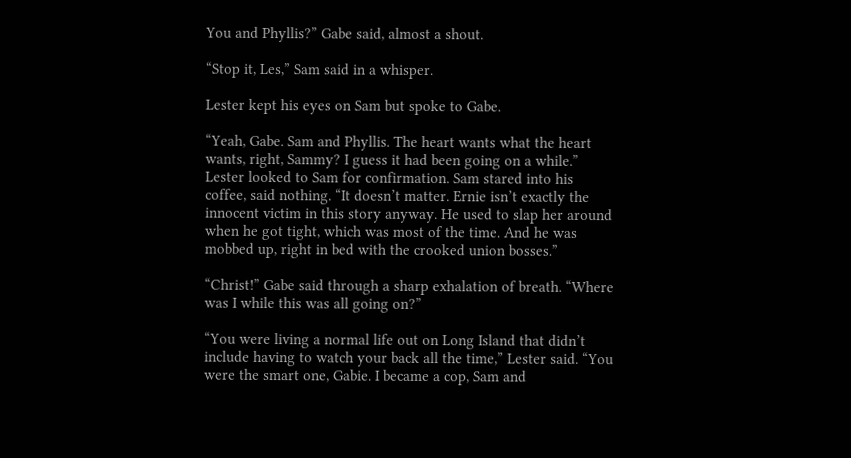You and Phyllis?” Gabe said, almost a shout.

“Stop it, Les,” Sam said in a whisper.

Lester kept his eyes on Sam but spoke to Gabe.

“Yeah, Gabe. Sam and Phyllis. The heart wants what the heart wants, right, Sammy? I guess it had been going on a while.” Lester looked to Sam for confirmation. Sam stared into his coffee, said nothing. “It doesn’t matter. Ernie isn’t exactly the innocent victim in this story anyway. He used to slap her around when he got tight, which was most of the time. And he was mobbed up, right in bed with the crooked union bosses.”

“Christ!” Gabe said through a sharp exhalation of breath. “Where was I while this was all going on?”

“You were living a normal life out on Long Island that didn’t include having to watch your back all the time,” Lester said. “You were the smart one, Gabie. I became a cop, Sam and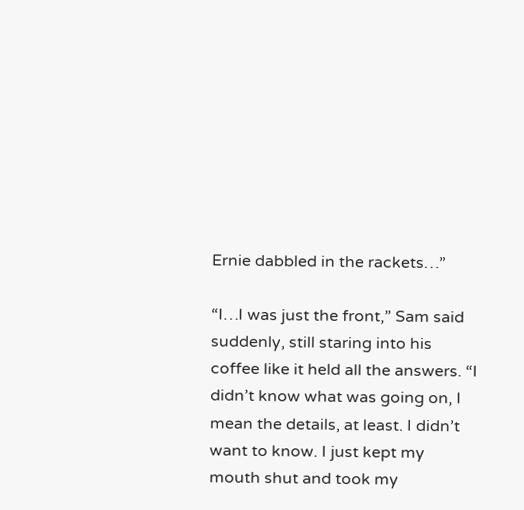Ernie dabbled in the rackets…”

“I…I was just the front,” Sam said suddenly, still staring into his coffee like it held all the answers. “I didn’t know what was going on, I mean the details, at least. I didn’t want to know. I just kept my mouth shut and took my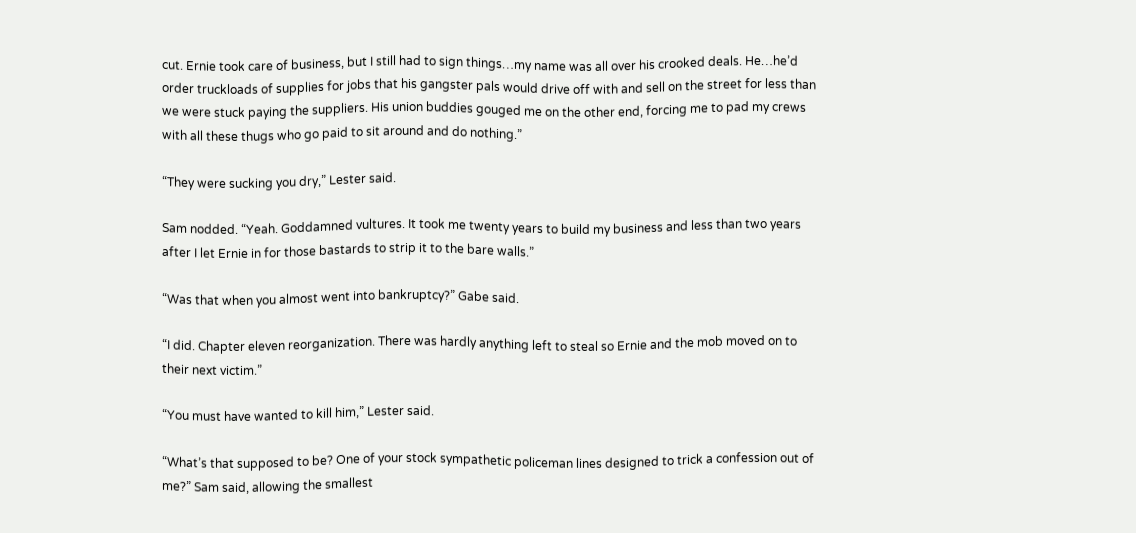cut. Ernie took care of business, but I still had to sign things…my name was all over his crooked deals. He…he’d order truckloads of supplies for jobs that his gangster pals would drive off with and sell on the street for less than we were stuck paying the suppliers. His union buddies gouged me on the other end, forcing me to pad my crews with all these thugs who go paid to sit around and do nothing.”

“They were sucking you dry,” Lester said.

Sam nodded. “Yeah. Goddamned vultures. It took me twenty years to build my business and less than two years after I let Ernie in for those bastards to strip it to the bare walls.”

“Was that when you almost went into bankruptcy?” Gabe said.

“I did. Chapter eleven reorganization. There was hardly anything left to steal so Ernie and the mob moved on to their next victim.”

“You must have wanted to kill him,” Lester said.

“What’s that supposed to be? One of your stock sympathetic policeman lines designed to trick a confession out of me?” Sam said, allowing the smallest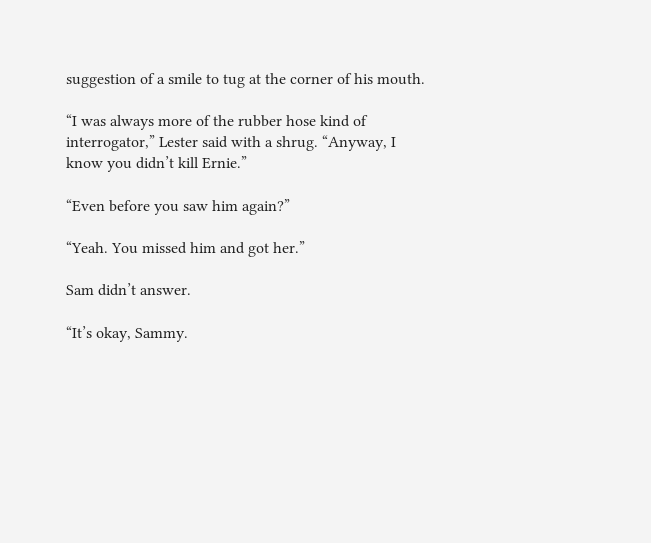suggestion of a smile to tug at the corner of his mouth.

“I was always more of the rubber hose kind of interrogator,” Lester said with a shrug. “Anyway, I know you didn’t kill Ernie.”

“Even before you saw him again?”

“Yeah. You missed him and got her.”

Sam didn’t answer.

“It’s okay, Sammy.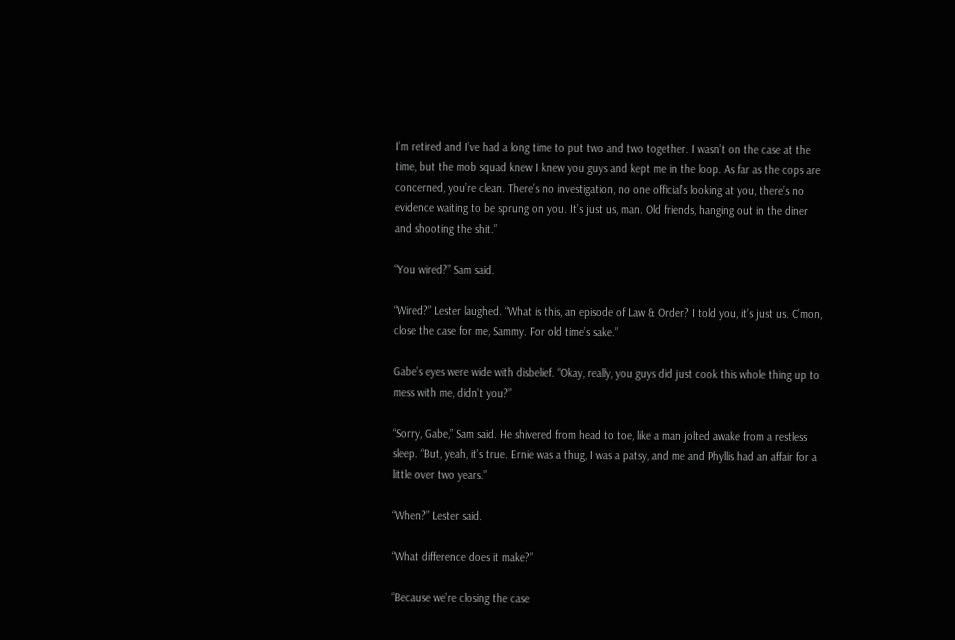I’m retired and I’ve had a long time to put two and two together. I wasn’t on the case at the time, but the mob squad knew I knew you guys and kept me in the loop. As far as the cops are concerned, you’re clean. There’s no investigation, no one official’s looking at you, there’s no evidence waiting to be sprung on you. It’s just us, man. Old friends, hanging out in the diner and shooting the shit.”

“You wired?” Sam said.

“Wired?” Lester laughed. “What is this, an episode of Law & Order? I told you, it’s just us. C’mon, close the case for me, Sammy. For old time’s sake.”

Gabe’s eyes were wide with disbelief. “Okay, really, you guys did just cook this whole thing up to mess with me, didn’t you?”

“Sorry, Gabe,” Sam said. He shivered from head to toe, like a man jolted awake from a restless sleep. “But, yeah, it’s true. Ernie was a thug, I was a patsy, and me and Phyllis had an affair for a little over two years.”

“When?” Lester said.

“What difference does it make?”

“Because we’re closing the case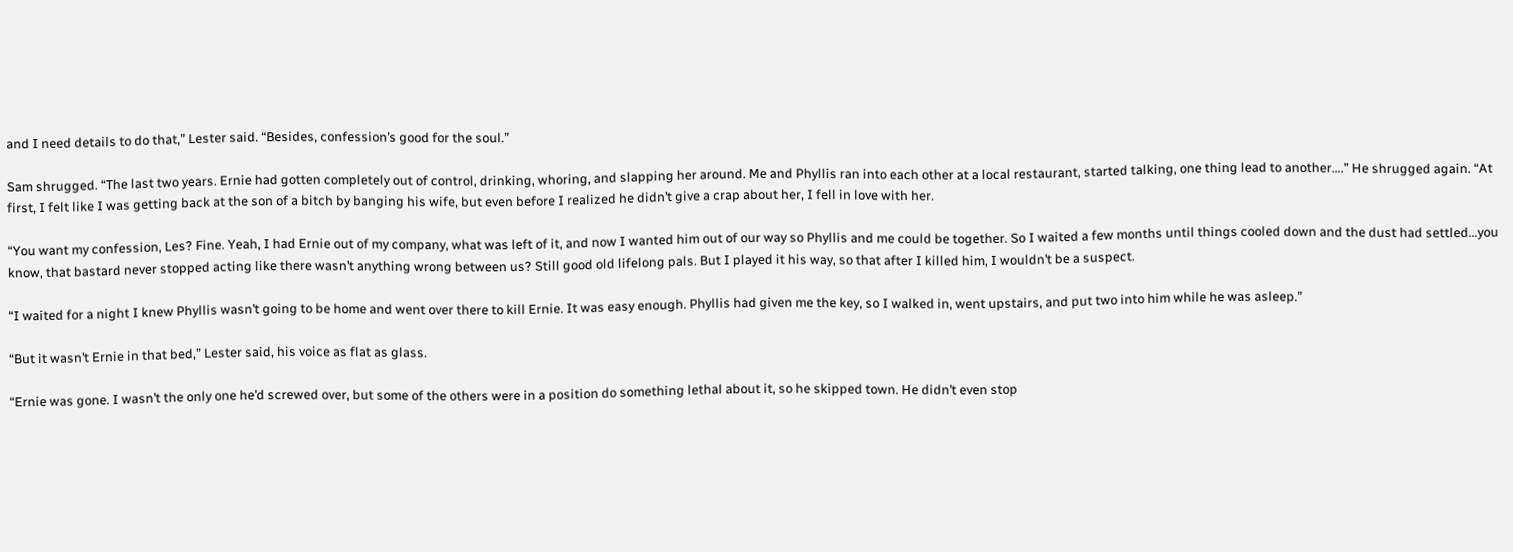and I need details to do that,” Lester said. “Besides, confession’s good for the soul.”

Sam shrugged. “The last two years. Ernie had gotten completely out of control, drinking, whoring, and slapping her around. Me and Phyllis ran into each other at a local restaurant, started talking, one thing lead to another….” He shrugged again. “At first, I felt like I was getting back at the son of a bitch by banging his wife, but even before I realized he didn’t give a crap about her, I fell in love with her.

“You want my confession, Les? Fine. Yeah, I had Ernie out of my company, what was left of it, and now I wanted him out of our way so Phyllis and me could be together. So I waited a few months until things cooled down and the dust had settled…you know, that bastard never stopped acting like there wasn’t anything wrong between us? Still good old lifelong pals. But I played it his way, so that after I killed him, I wouldn’t be a suspect.

“I waited for a night I knew Phyllis wasn’t going to be home and went over there to kill Ernie. It was easy enough. Phyllis had given me the key, so I walked in, went upstairs, and put two into him while he was asleep.”

“But it wasn’t Ernie in that bed,” Lester said, his voice as flat as glass.

“Ernie was gone. I wasn’t the only one he’d screwed over, but some of the others were in a position do something lethal about it, so he skipped town. He didn’t even stop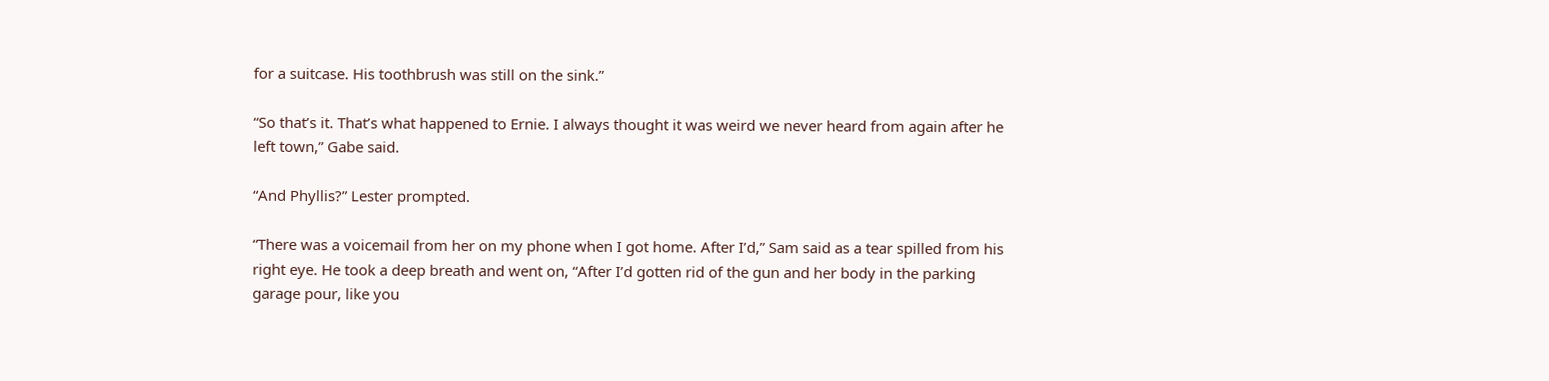for a suitcase. His toothbrush was still on the sink.”

“So that’s it. That’s what happened to Ernie. I always thought it was weird we never heard from again after he left town,” Gabe said.

“And Phyllis?” Lester prompted.

“There was a voicemail from her on my phone when I got home. After I’d,” Sam said as a tear spilled from his right eye. He took a deep breath and went on, “After I’d gotten rid of the gun and her body in the parking garage pour, like you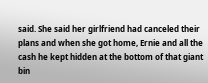said. She said her girlfriend had canceled their plans and when she got home, Ernie and all the cash he kept hidden at the bottom of that giant bin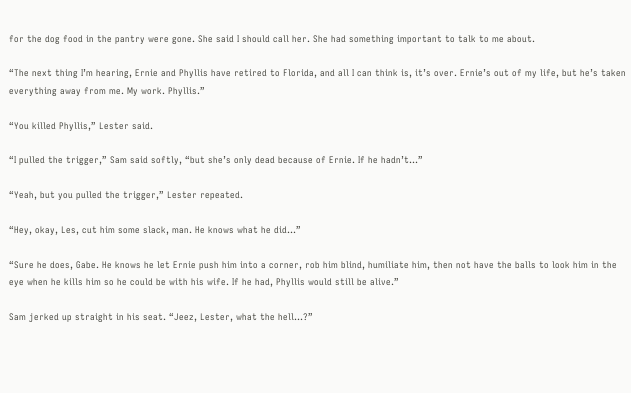for the dog food in the pantry were gone. She said I should call her. She had something important to talk to me about.

“The next thing I’m hearing, Ernie and Phyllis have retired to Florida, and all I can think is, it’s over. Ernie’s out of my life, but he’s taken everything away from me. My work. Phyllis.”

“You killed Phyllis,” Lester said.

“I pulled the trigger,” Sam said softly, “but she’s only dead because of Ernie. If he hadn’t…”

“Yeah, but you pulled the trigger,” Lester repeated.

“Hey, okay, Les, cut him some slack, man. He knows what he did…”

“Sure he does, Gabe. He knows he let Ernie push him into a corner, rob him blind, humiliate him, then not have the balls to look him in the eye when he kills him so he could be with his wife. If he had, Phyllis would still be alive.”

Sam jerked up straight in his seat. “Jeez, Lester, what the hell…?”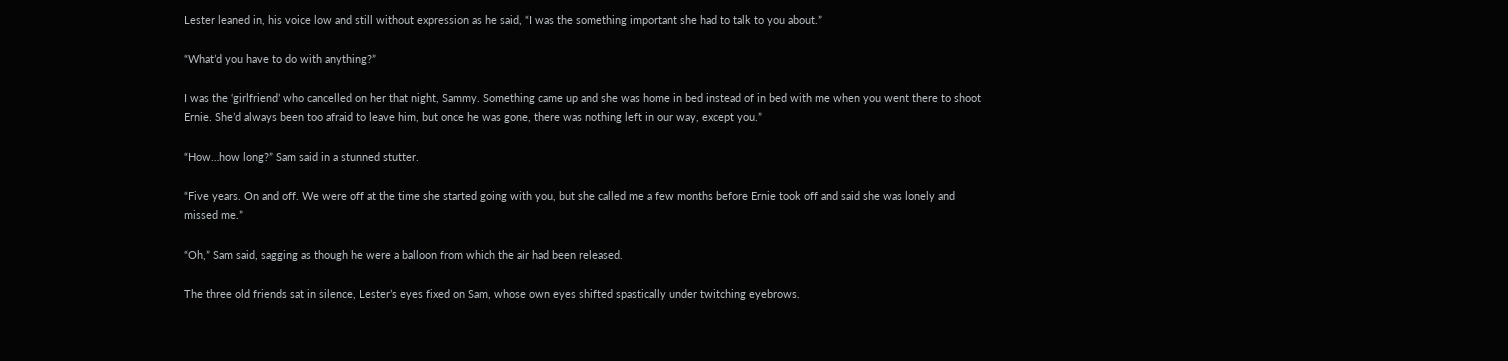Lester leaned in, his voice low and still without expression as he said, “I was the something important she had to talk to you about.”

“What’d you have to do with anything?”

I was the ‘girlfriend’ who cancelled on her that night, Sammy. Something came up and she was home in bed instead of in bed with me when you went there to shoot Ernie. She’d always been too afraid to leave him, but once he was gone, there was nothing left in our way, except you.”

“How…how long?” Sam said in a stunned stutter.

“Five years. On and off. We were off at the time she started going with you, but she called me a few months before Ernie took off and said she was lonely and missed me.”

“Oh,” Sam said, sagging as though he were a balloon from which the air had been released.

The three old friends sat in silence, Lester’s eyes fixed on Sam, whose own eyes shifted spastically under twitching eyebrows.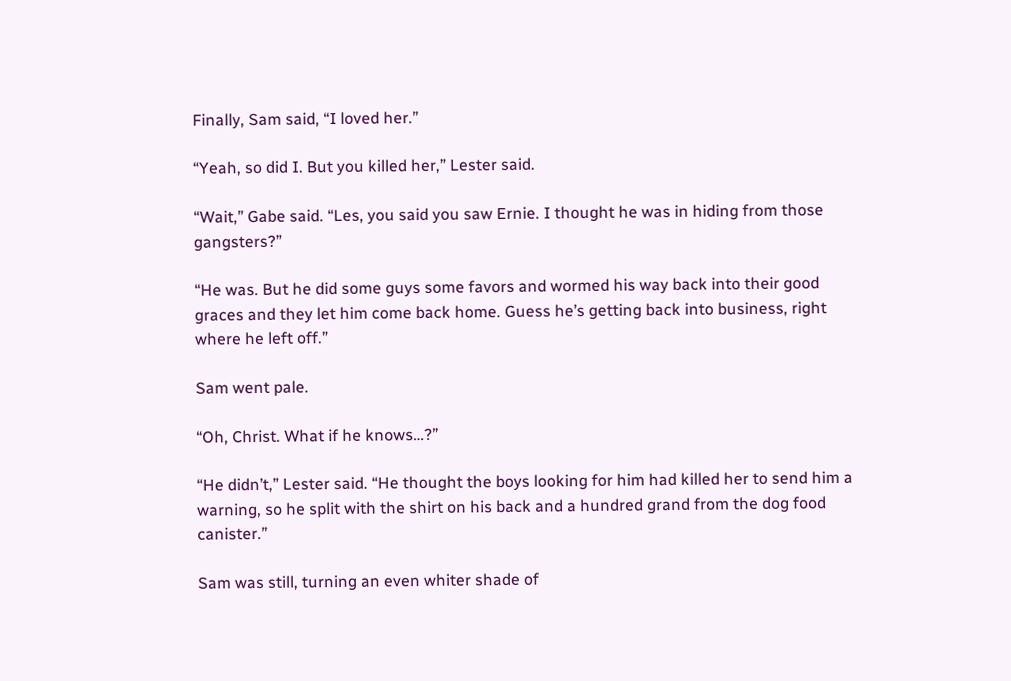Finally, Sam said, “I loved her.”

“Yeah, so did I. But you killed her,” Lester said.

“Wait,” Gabe said. “Les, you said you saw Ernie. I thought he was in hiding from those gangsters?”

“He was. But he did some guys some favors and wormed his way back into their good graces and they let him come back home. Guess he’s getting back into business, right where he left off.”

Sam went pale.

“Oh, Christ. What if he knows…?”

“He didn’t,” Lester said. “He thought the boys looking for him had killed her to send him a warning, so he split with the shirt on his back and a hundred grand from the dog food canister.”

Sam was still, turning an even whiter shade of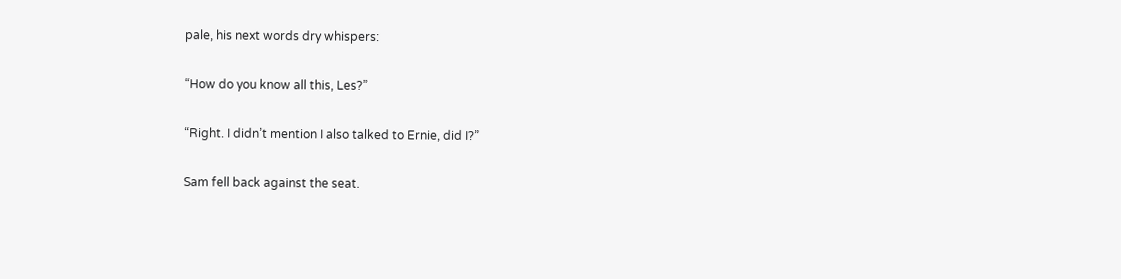pale, his next words dry whispers:

“How do you know all this, Les?”

“Right. I didn’t mention I also talked to Ernie, did I?”

Sam fell back against the seat.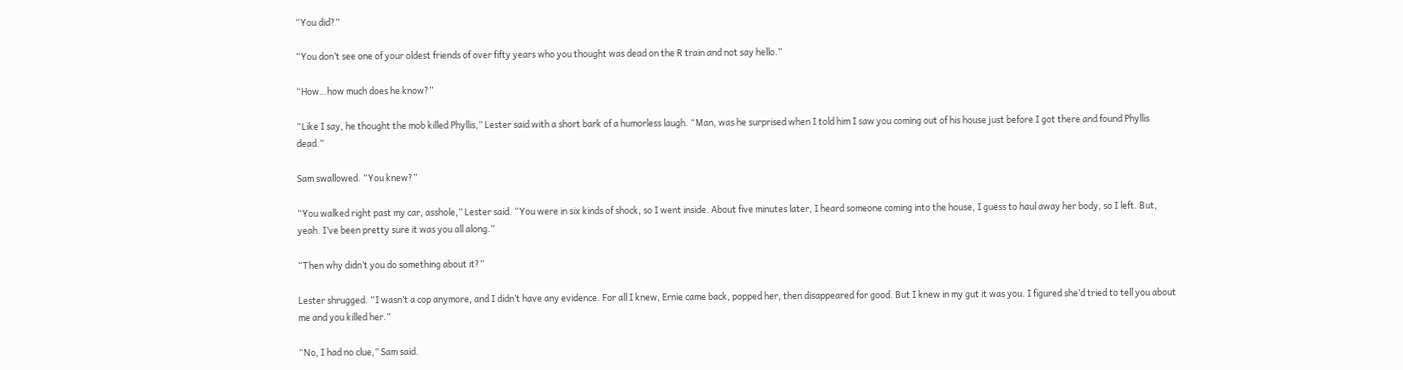“You did?”

“You don’t see one of your oldest friends of over fifty years who you thought was dead on the R train and not say hello.”

“How…how much does he know?”

“Like I say, he thought the mob killed Phyllis,” Lester said with a short bark of a humorless laugh. “Man, was he surprised when I told him I saw you coming out of his house just before I got there and found Phyllis dead.”

Sam swallowed. “You knew?”

“You walked right past my car, asshole,” Lester said. “You were in six kinds of shock, so I went inside. About five minutes later, I heard someone coming into the house, I guess to haul away her body, so I left. But, yeah. I’ve been pretty sure it was you all along.”

“Then why didn’t you do something about it?”

Lester shrugged. “I wasn’t a cop anymore, and I didn’t have any evidence. For all I knew, Ernie came back, popped her, then disappeared for good. But I knew in my gut it was you. I figured she’d tried to tell you about me and you killed her.”

“No, I had no clue,” Sam said.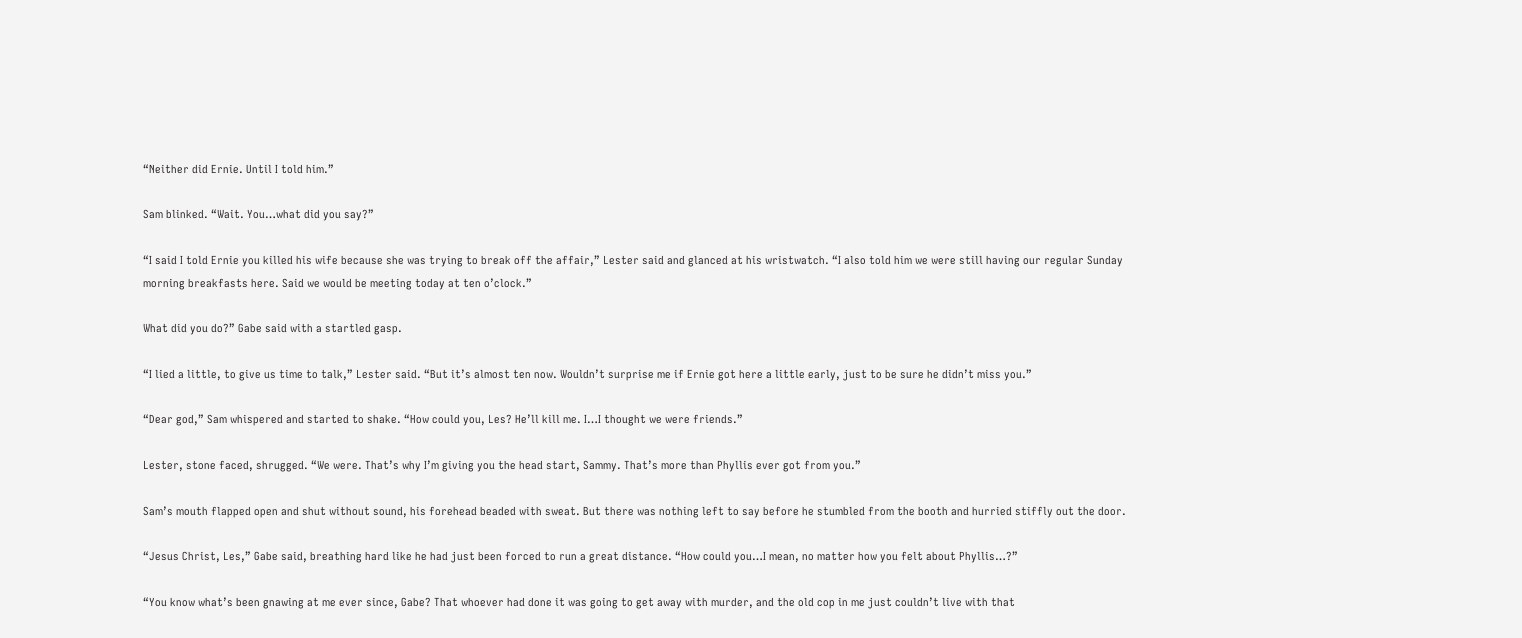“Neither did Ernie. Until I told him.”

Sam blinked. “Wait. You…what did you say?”

“I said I told Ernie you killed his wife because she was trying to break off the affair,” Lester said and glanced at his wristwatch. “I also told him we were still having our regular Sunday morning breakfasts here. Said we would be meeting today at ten o’clock.”

What did you do?” Gabe said with a startled gasp.

“I lied a little, to give us time to talk,” Lester said. “But it’s almost ten now. Wouldn’t surprise me if Ernie got here a little early, just to be sure he didn’t miss you.”

“Dear god,” Sam whispered and started to shake. “How could you, Les? He’ll kill me. I…I thought we were friends.”

Lester, stone faced, shrugged. “We were. That’s why I’m giving you the head start, Sammy. That’s more than Phyllis ever got from you.”

Sam’s mouth flapped open and shut without sound, his forehead beaded with sweat. But there was nothing left to say before he stumbled from the booth and hurried stiffly out the door.

“Jesus Christ, Les,” Gabe said, breathing hard like he had just been forced to run a great distance. “How could you…I mean, no matter how you felt about Phyllis…?”

“You know what’s been gnawing at me ever since, Gabe? That whoever had done it was going to get away with murder, and the old cop in me just couldn’t live with that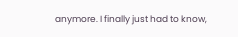anymore. I finally just had to know,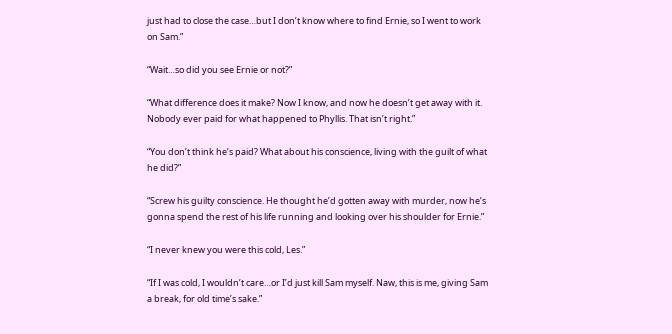just had to close the case…but I don’t know where to find Ernie, so I went to work on Sam.”

“Wait…so did you see Ernie or not?”

“What difference does it make? Now I know, and now he doesn’t get away with it. Nobody ever paid for what happened to Phyllis. That isn’t right.”

“You don’t think he’s paid? What about his conscience, living with the guilt of what he did?”

“Screw his guilty conscience. He thought he’d gotten away with murder, now he’s gonna spend the rest of his life running and looking over his shoulder for Ernie.”

“I never knew you were this cold, Les.”

“If I was cold, I wouldn’t care…or I’d just kill Sam myself. Naw, this is me, giving Sam a break, for old time’s sake.”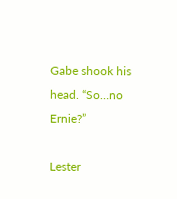Gabe shook his head. “So…no Ernie?”

Lester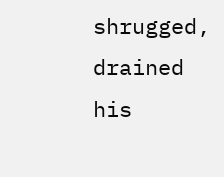shrugged, drained his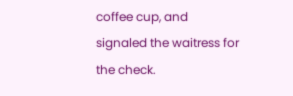coffee cup, and signaled the waitress for the check.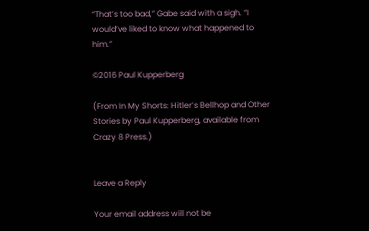“That’s too bad,” Gabe said with a sigh. “I would’ve liked to know what happened to him.”

©2016 Paul Kupperberg

(From In My Shorts: Hitler’s Bellhop and Other Stories by Paul Kupperberg, available from Crazy 8 Press.)


Leave a Reply

Your email address will not be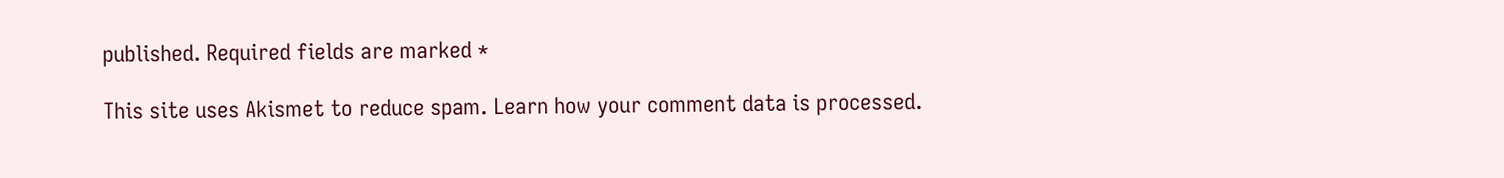published. Required fields are marked *

This site uses Akismet to reduce spam. Learn how your comment data is processed.